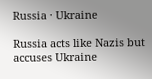Russia · Ukraine

Russia acts like Nazis but accuses Ukraine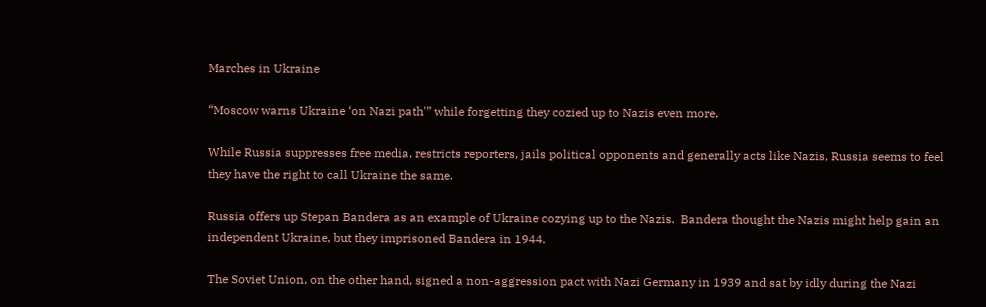Marches in Ukraine

“Moscow warns Ukraine ‘on Nazi path'” while forgetting they cozied up to Nazis even more.

While Russia suppresses free media, restricts reporters, jails political opponents and generally acts like Nazis, Russia seems to feel they have the right to call Ukraine the same.

Russia offers up Stepan Bandera as an example of Ukraine cozying up to the Nazis.  Bandera thought the Nazis might help gain an independent Ukraine, but they imprisoned Bandera in 1944.

The Soviet Union, on the other hand, signed a non-aggression pact with Nazi Germany in 1939 and sat by idly during the Nazi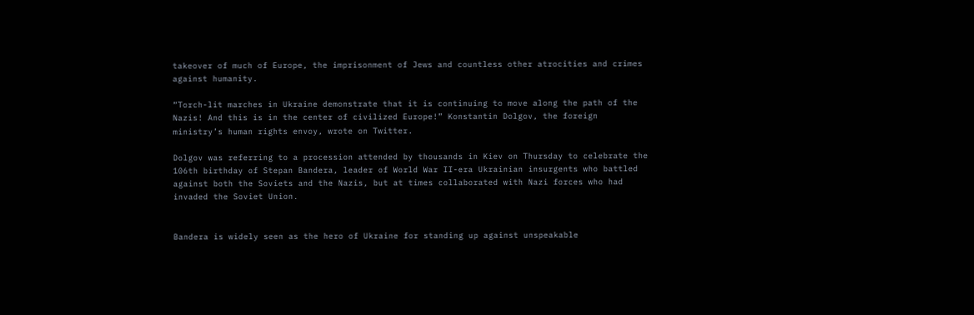takeover of much of Europe, the imprisonment of Jews and countless other atrocities and crimes against humanity.

“Torch-lit marches in Ukraine demonstrate that it is continuing to move along the path of the Nazis! And this is in the center of civilized Europe!” Konstantin Dolgov, the foreign ministry’s human rights envoy, wrote on Twitter.

Dolgov was referring to a procession attended by thousands in Kiev on Thursday to celebrate the 106th birthday of Stepan Bandera, leader of World War II-era Ukrainian insurgents who battled against both the Soviets and the Nazis, but at times collaborated with Nazi forces who had invaded the Soviet Union.


Bandera is widely seen as the hero of Ukraine for standing up against unspeakable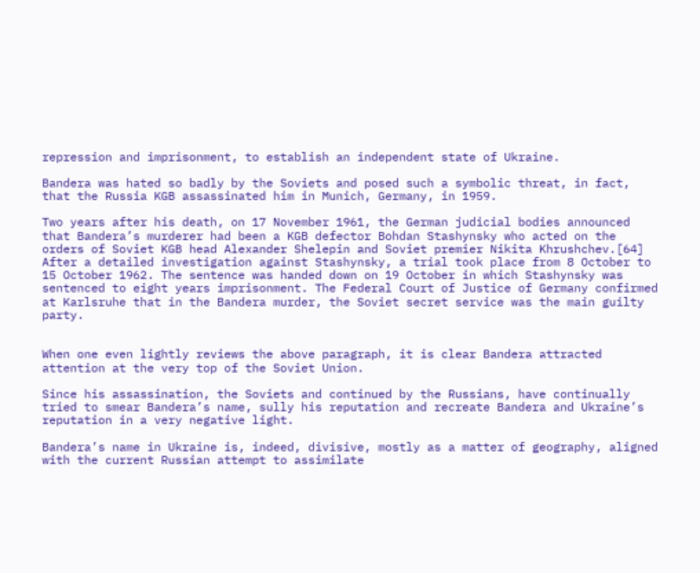repression and imprisonment, to establish an independent state of Ukraine.

Bandera was hated so badly by the Soviets and posed such a symbolic threat, in fact, that the Russia KGB assassinated him in Munich, Germany, in 1959.

Two years after his death, on 17 November 1961, the German judicial bodies announced that Bandera’s murderer had been a KGB defector Bohdan Stashynsky who acted on the orders of Soviet KGB head Alexander Shelepin and Soviet premier Nikita Khrushchev.[64] After a detailed investigation against Stashynsky, a trial took place from 8 October to 15 October 1962. The sentence was handed down on 19 October in which Stashynsky was sentenced to eight years imprisonment. The Federal Court of Justice of Germany confirmed at Karlsruhe that in the Bandera murder, the Soviet secret service was the main guilty party.


When one even lightly reviews the above paragraph, it is clear Bandera attracted attention at the very top of the Soviet Union.

Since his assassination, the Soviets and continued by the Russians, have continually tried to smear Bandera’s name, sully his reputation and recreate Bandera and Ukraine’s reputation in a very negative light.

Bandera’s name in Ukraine is, indeed, divisive, mostly as a matter of geography, aligned with the current Russian attempt to assimilate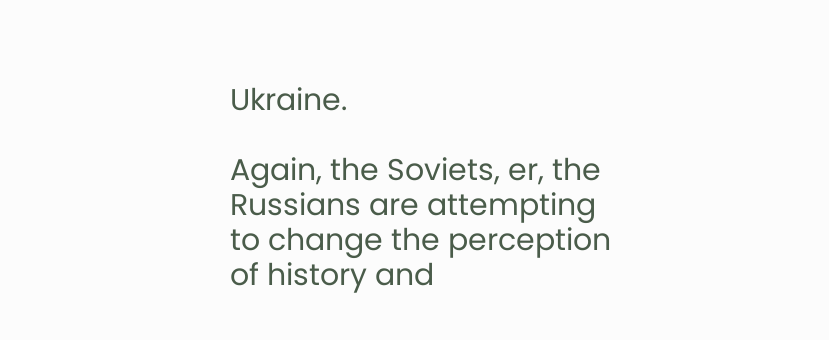Ukraine.

Again, the Soviets, er, the Russians are attempting to change the perception of history and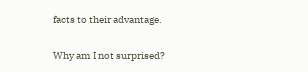facts to their advantage.

Why am I not surprised?